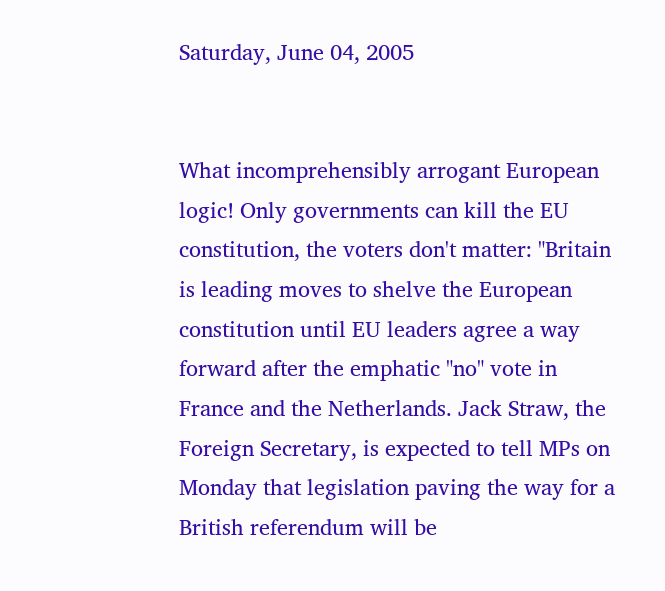Saturday, June 04, 2005


What incomprehensibly arrogant European logic! Only governments can kill the EU constitution, the voters don't matter: "Britain is leading moves to shelve the European constitution until EU leaders agree a way forward after the emphatic "no" vote in France and the Netherlands. Jack Straw, the Foreign Secretary, is expected to tell MPs on Monday that legislation paving the way for a British referendum will be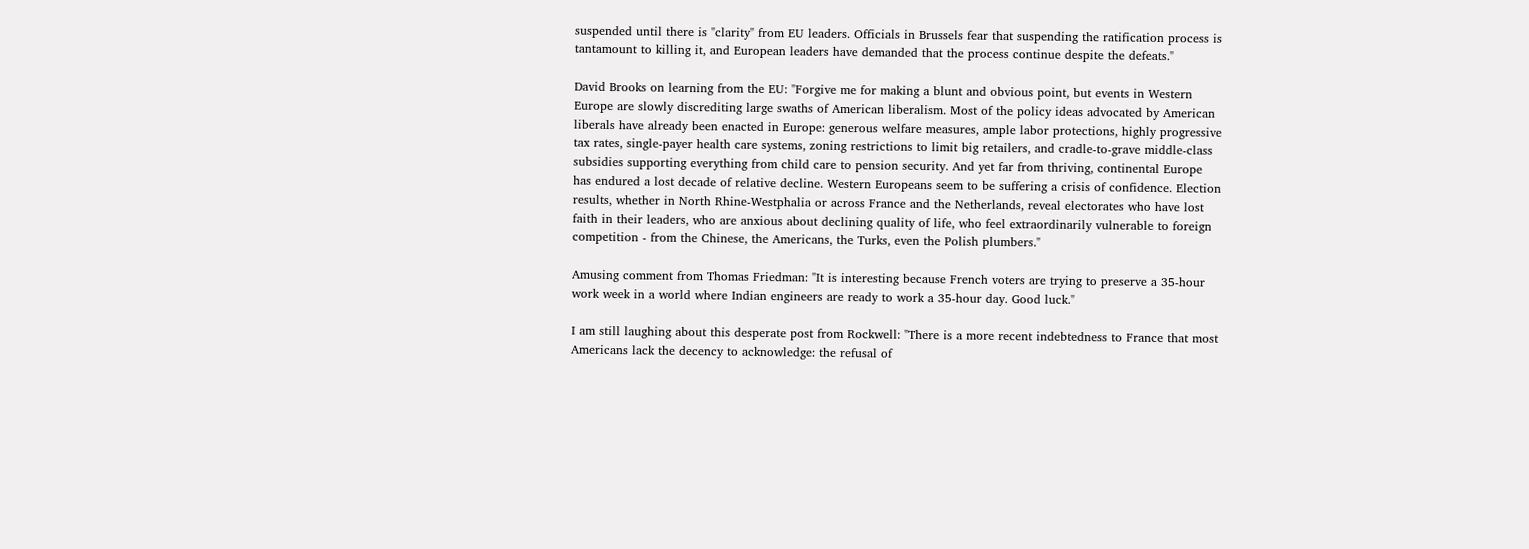suspended until there is "clarity" from EU leaders. Officials in Brussels fear that suspending the ratification process is tantamount to killing it, and European leaders have demanded that the process continue despite the defeats."

David Brooks on learning from the EU: "Forgive me for making a blunt and obvious point, but events in Western Europe are slowly discrediting large swaths of American liberalism. Most of the policy ideas advocated by American liberals have already been enacted in Europe: generous welfare measures, ample labor protections, highly progressive tax rates, single-payer health care systems, zoning restrictions to limit big retailers, and cradle-to-grave middle-class subsidies supporting everything from child care to pension security. And yet far from thriving, continental Europe has endured a lost decade of relative decline. Western Europeans seem to be suffering a crisis of confidence. Election results, whether in North Rhine-Westphalia or across France and the Netherlands, reveal electorates who have lost faith in their leaders, who are anxious about declining quality of life, who feel extraordinarily vulnerable to foreign competition - from the Chinese, the Americans, the Turks, even the Polish plumbers."

Amusing comment from Thomas Friedman: "It is interesting because French voters are trying to preserve a 35-hour work week in a world where Indian engineers are ready to work a 35-hour day. Good luck."

I am still laughing about this desperate post from Rockwell: "There is a more recent indebtedness to France that most Americans lack the decency to acknowledge: the refusal of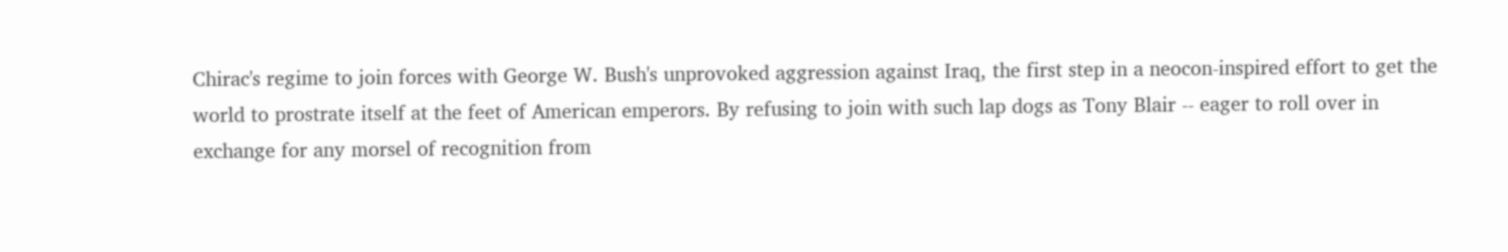Chirac's regime to join forces with George W. Bush's unprovoked aggression against Iraq, the first step in a neocon-inspired effort to get the world to prostrate itself at the feet of American emperors. By refusing to join with such lap dogs as Tony Blair -- eager to roll over in exchange for any morsel of recognition from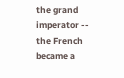the grand imperator -- the French became a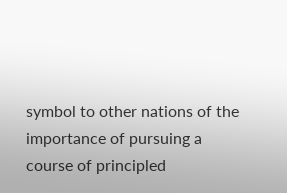symbol to other nations of the importance of pursuing a course of principled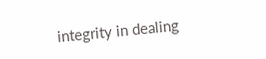integrity in dealing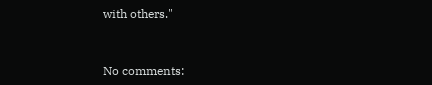with others."


No comments: